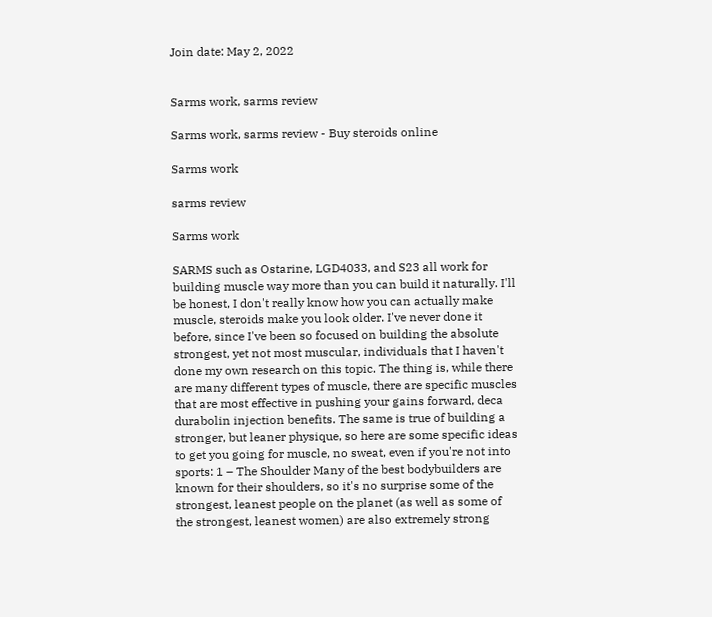Join date: May 2, 2022


Sarms work, sarms review

Sarms work, sarms review - Buy steroids online

Sarms work

sarms review

Sarms work

SARMS such as Ostarine, LGD4033, and S23 all work for building muscle way more than you can build it naturally. I'll be honest, I don't really know how you can actually make muscle, steroids make you look older. I've never done it before, since I've been so focused on building the absolute strongest, yet not most muscular, individuals that I haven't done my own research on this topic. The thing is, while there are many different types of muscle, there are specific muscles that are most effective in pushing your gains forward, deca durabolin injection benefits. The same is true of building a stronger, but leaner physique, so here are some specific ideas to get you going for muscle, no sweat, even if you're not into sports: 1 – The Shoulder Many of the best bodybuilders are known for their shoulders, so it's no surprise some of the strongest, leanest people on the planet (as well as some of the strongest, leanest women) are also extremely strong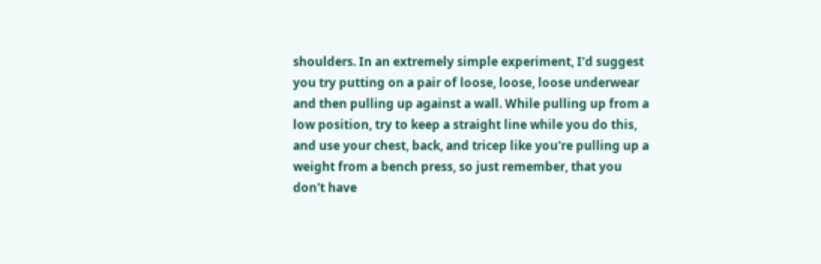shoulders. In an extremely simple experiment, I'd suggest you try putting on a pair of loose, loose, loose underwear and then pulling up against a wall. While pulling up from a low position, try to keep a straight line while you do this, and use your chest, back, and tricep like you're pulling up a weight from a bench press, so just remember, that you don't have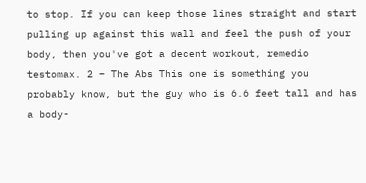to stop. If you can keep those lines straight and start pulling up against this wall and feel the push of your body, then you've got a decent workout, remedio testomax. 2 – The Abs This one is something you probably know, but the guy who is 6.6 feet tall and has a body-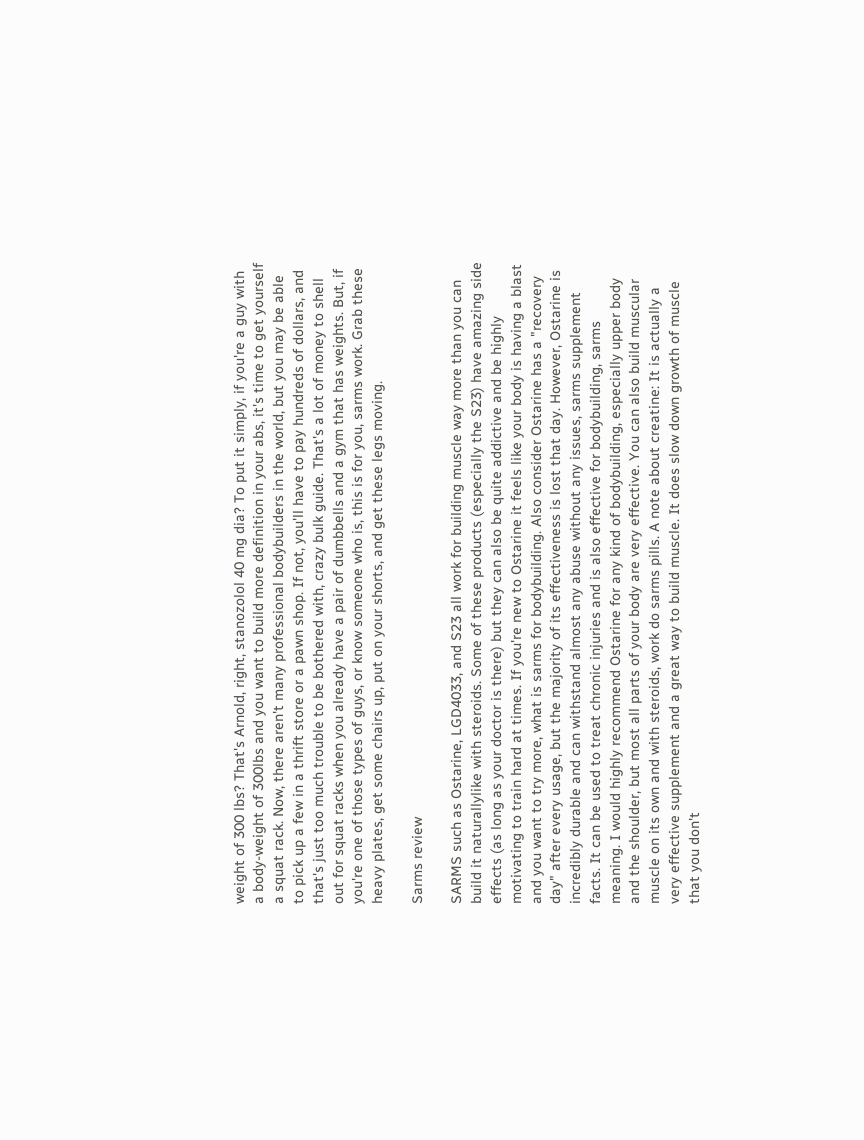weight of 300 lbs? That's Arnold, right, stanozolol 40 mg dia? To put it simply, if you're a guy with a body-weight of 300lbs and you want to build more definition in your abs, it's time to get yourself a squat rack. Now, there aren't many professional bodybuilders in the world, but you may be able to pick up a few in a thrift store or a pawn shop. If not, you'll have to pay hundreds of dollars, and that's just too much trouble to be bothered with, crazy bulk guide. That's a lot of money to shell out for squat racks when you already have a pair of dumbbells and a gym that has weights. But, if you're one of those types of guys, or know someone who is, this is for you, sarms work. Grab these heavy plates, get some chairs up, put on your shorts, and get these legs moving.

Sarms review

SARMS such as Ostarine, LGD4033, and S23 all work for building muscle way more than you can build it naturallylike with steroids. Some of these products (especially the S23) have amazing side effects (as long as your doctor is there) but they can also be quite addictive and be highly motivating to train hard at times. If you're new to Ostarine it feels like your body is having a blast and you want to try more, what is sarms for bodybuilding. Also consider Ostarine has a "recovery day" after every usage, but the majority of its effectiveness is lost that day. However, Ostarine is incredibly durable and can withstand almost any abuse without any issues, sarms supplement facts. It can be used to treat chronic injuries and is also effective for bodybuilding, sarms meaning. I would highly recommend Ostarine for any kind of bodybuilding, especially upper body and the shoulder, but most all parts of your body are very effective. You can also build muscular muscle on its own and with steroids, work do sarms pills. A note about creatine: It is actually a very effective supplement and a great way to build muscle. It does slow down growth of muscle that you don't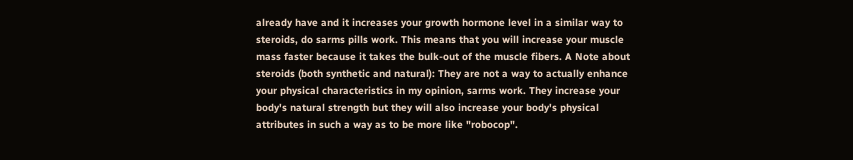already have and it increases your growth hormone level in a similar way to steroids, do sarms pills work. This means that you will increase your muscle mass faster because it takes the bulk-out of the muscle fibers. A Note about steroids (both synthetic and natural): They are not a way to actually enhance your physical characteristics in my opinion, sarms work. They increase your body's natural strength but they will also increase your body's physical attributes in such a way as to be more like "robocop".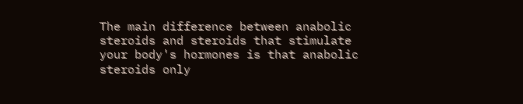The main difference between anabolic steroids and steroids that stimulate your body's hormones is that anabolic steroids only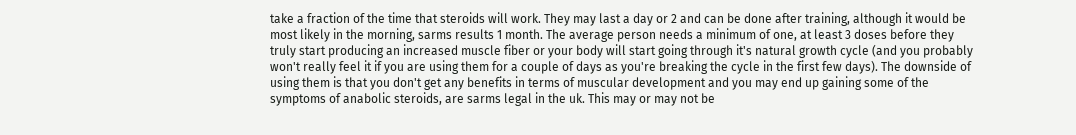take a fraction of the time that steroids will work. They may last a day or 2 and can be done after training, although it would be most likely in the morning, sarms results 1 month. The average person needs a minimum of one, at least 3 doses before they truly start producing an increased muscle fiber or your body will start going through it's natural growth cycle (and you probably won't really feel it if you are using them for a couple of days as you're breaking the cycle in the first few days). The downside of using them is that you don't get any benefits in terms of muscular development and you may end up gaining some of the symptoms of anabolic steroids, are sarms legal in the uk. This may or may not be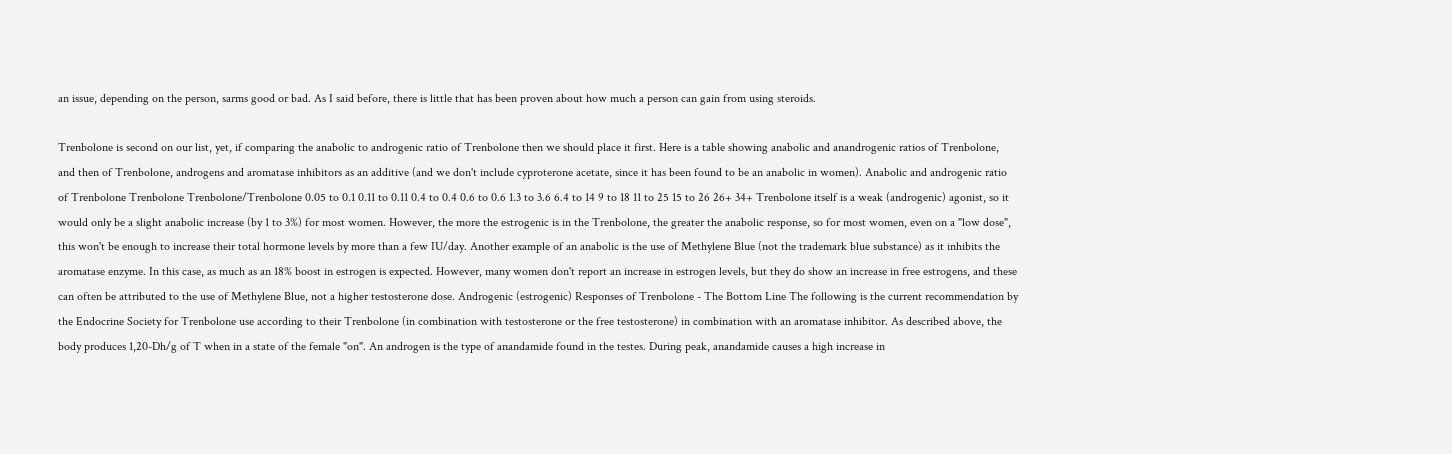an issue, depending on the person, sarms good or bad. As I said before, there is little that has been proven about how much a person can gain from using steroids.

Trenbolone is second on our list, yet, if comparing the anabolic to androgenic ratio of Trenbolone then we should place it first. Here is a table showing anabolic and anandrogenic ratios of Trenbolone, and then of Trenbolone, androgens and aromatase inhibitors as an additive (and we don't include cyproterone acetate, since it has been found to be an anabolic in women). Anabolic and androgenic ratio of Trenbolone Trenbolone Trenbolone/Trenbolone 0.05 to 0.1 0.11 to 0.11 0.4 to 0.4 0.6 to 0.6 1.3 to 3.6 6.4 to 14 9 to 18 11 to 25 15 to 26 26+ 34+ Trenbolone itself is a weak (androgenic) agonist, so it would only be a slight anabolic increase (by 1 to 3%) for most women. However, the more the estrogenic is in the Trenbolone, the greater the anabolic response, so for most women, even on a "low dose", this won't be enough to increase their total hormone levels by more than a few IU/day. Another example of an anabolic is the use of Methylene Blue (not the trademark blue substance) as it inhibits the aromatase enzyme. In this case, as much as an 18% boost in estrogen is expected. However, many women don't report an increase in estrogen levels, but they do show an increase in free estrogens, and these can often be attributed to the use of Methylene Blue, not a higher testosterone dose. Androgenic (estrogenic) Responses of Trenbolone - The Bottom Line The following is the current recommendation by the Endocrine Society for Trenbolone use according to their Trenbolone (in combination with testosterone or the free testosterone) in combination with an aromatase inhibitor. As described above, the body produces 1,20-Dh/g of T when in a state of the female "on". An androgen is the type of anandamide found in the testes. During peak, anandamide causes a high increase in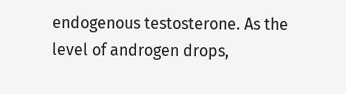endogenous testosterone. As the level of androgen drops,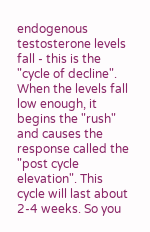endogenous testosterone levels fall - this is the "cycle of decline". When the levels fall low enough, it begins the "rush" and causes the response called the "post cycle elevation". This cycle will last about 2-4 weeks. So you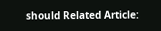should Related Article: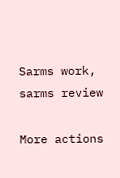Sarms work, sarms review

More actions